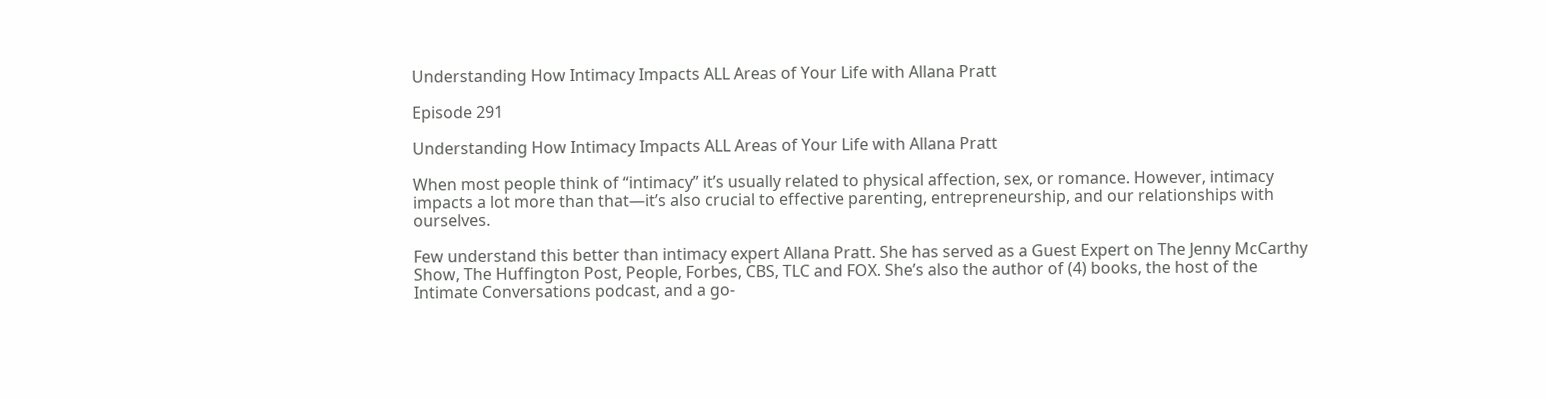Understanding How Intimacy Impacts ALL Areas of Your Life with Allana Pratt

Episode 291

Understanding How Intimacy Impacts ALL Areas of Your Life with Allana Pratt

When most people think of “intimacy” it’s usually related to physical affection, sex, or romance. However, intimacy impacts a lot more than that—it’s also crucial to effective parenting, entrepreneurship, and our relationships with ourselves.

Few understand this better than intimacy expert Allana Pratt. She has served as a Guest Expert on The Jenny McCarthy Show, The Huffington Post, People, Forbes, CBS, TLC and FOX. She’s also the author of (4) books, the host of the Intimate Conversations podcast, and a go-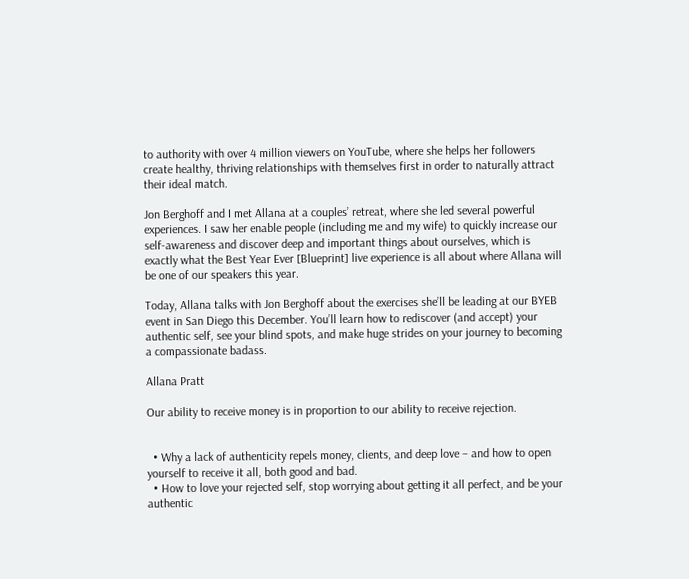to authority with over 4 million viewers on YouTube, where she helps her followers create healthy, thriving relationships with themselves first in order to naturally attract their ideal match.

Jon Berghoff and I met Allana at a couples’ retreat, where she led several powerful experiences. I saw her enable people (including me and my wife) to quickly increase our self-awareness and discover deep and important things about ourselves, which is exactly what the Best Year Ever [Blueprint] live experience is all about where Allana will be one of our speakers this year.

Today, Allana talks with Jon Berghoff about the exercises she’ll be leading at our BYEB event in San Diego this December. You’ll learn how to rediscover (and accept) your authentic self, see your blind spots, and make huge strides on your journey to becoming a compassionate badass.

Allana Pratt

Our ability to receive money is in proportion to our ability to receive rejection.


  • Why a lack of authenticity repels money, clients, and deep love – and how to open yourself to receive it all, both good and bad.
  • How to love your rejected self, stop worrying about getting it all perfect, and be your authentic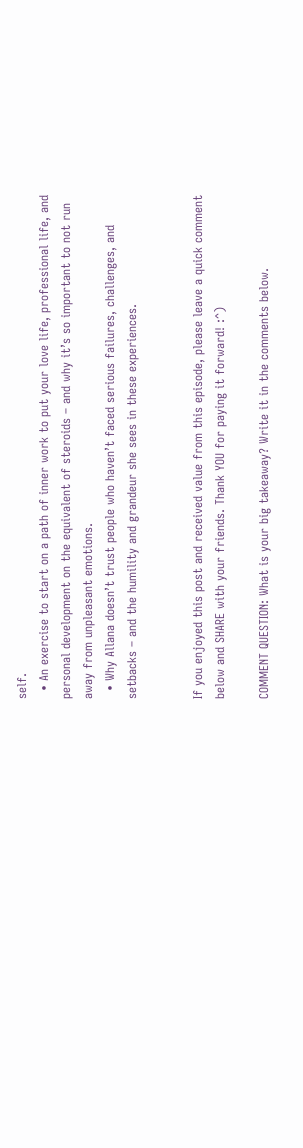self.
  • An exercise to start on a path of inner work to put your love life, professional life, and personal development on the equivalent of steroids – and why it’s so important to not run away from unpleasant emotions.
  • Why Allana doesn’t trust people who haven’t faced serious failures, challenges, and setbacks – and the humility and grandeur she sees in these experiences.


If you enjoyed this post and received value from this episode, please leave a quick comment below and SHARE with your friends. Thank YOU for paying it forward! :^)

COMMENT QUESTION: What is your big takeaway? Write it in the comments below.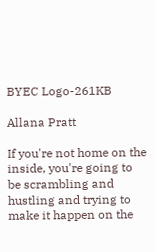BYEC Logo-261KB

Allana Pratt

If you're not home on the inside, you're going to be scrambling and hustling and trying to make it happen on the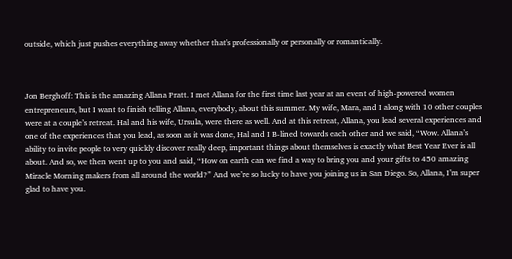outside, which just pushes everything away whether that's professionally or personally or romantically.



Jon Berghoff: This is the amazing Allana Pratt. I met Allana for the first time last year at an event of high-powered women entrepreneurs, but I want to finish telling Allana, everybody, about this summer. My wife, Mara, and I along with 10 other couples were at a couple’s retreat. Hal and his wife, Ursula, were there as well. And at this retreat, Allana, you lead several experiences and one of the experiences that you lead, as soon as it was done, Hal and I B-lined towards each other and we said, “Wow. Allana’s ability to invite people to very quickly discover really deep, important things about themselves is exactly what Best Year Ever is all about. And so, we then went up to you and said, “How on earth can we find a way to bring you and your gifts to 450 amazing Miracle Morning makers from all around the world?” And we’re so lucky to have you joining us in San Diego. So, Allana, I’m super glad to have you.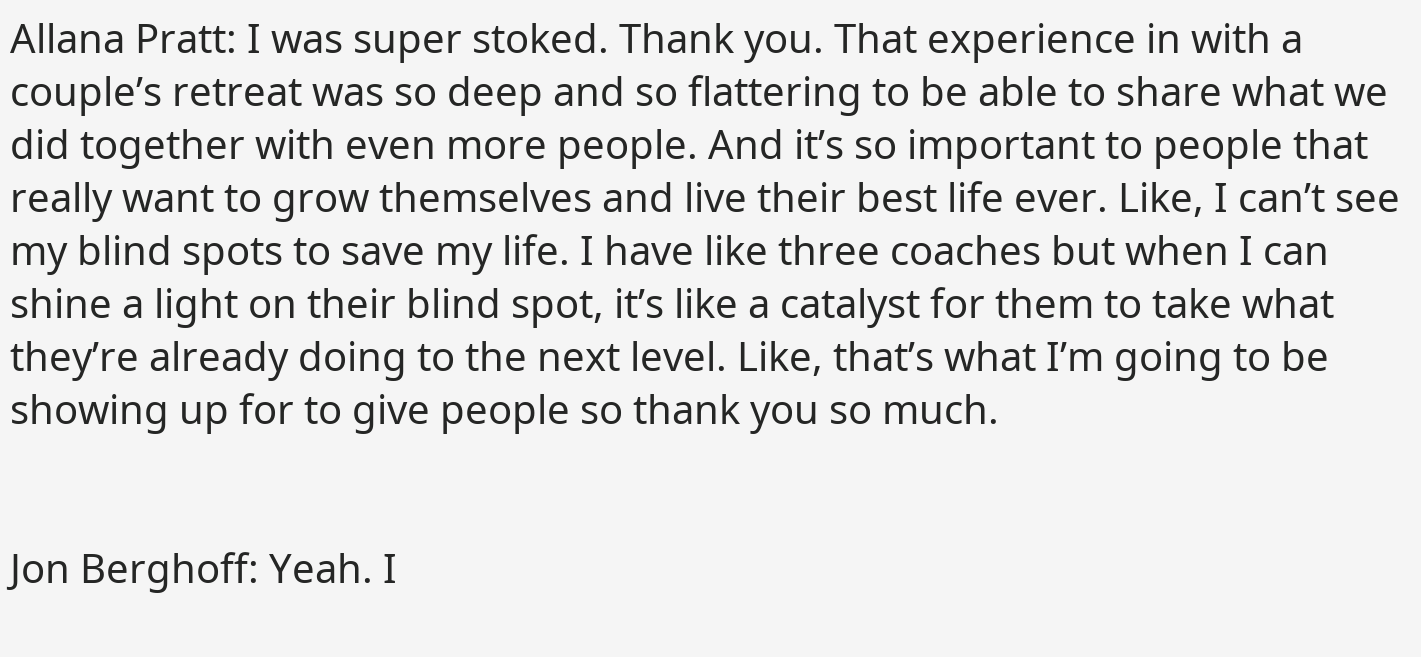Allana Pratt: I was super stoked. Thank you. That experience in with a couple’s retreat was so deep and so flattering to be able to share what we did together with even more people. And it’s so important to people that really want to grow themselves and live their best life ever. Like, I can’t see my blind spots to save my life. I have like three coaches but when I can shine a light on their blind spot, it’s like a catalyst for them to take what they’re already doing to the next level. Like, that’s what I’m going to be showing up for to give people so thank you so much.


Jon Berghoff: Yeah. I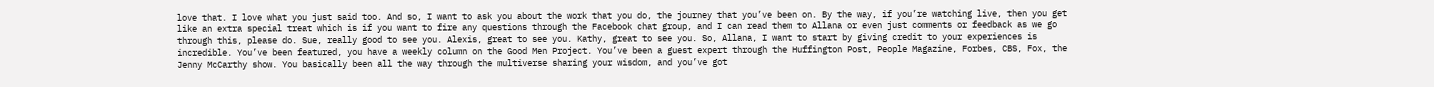love that. I love what you just said too. And so, I want to ask you about the work that you do, the journey that you’ve been on. By the way, if you’re watching live, then you get like an extra special treat which is if you want to fire any questions through the Facebook chat group, and I can read them to Allana or even just comments or feedback as we go through this, please do. Sue, really good to see you. Alexis, great to see you. Kathy, great to see you. So, Allana, I want to start by giving credit to your experiences is incredible. You’ve been featured, you have a weekly column on the Good Men Project. You’ve been a guest expert through the Huffington Post, People Magazine, Forbes, CBS, Fox, the Jenny McCarthy show. You basically been all the way through the multiverse sharing your wisdom, and you’ve got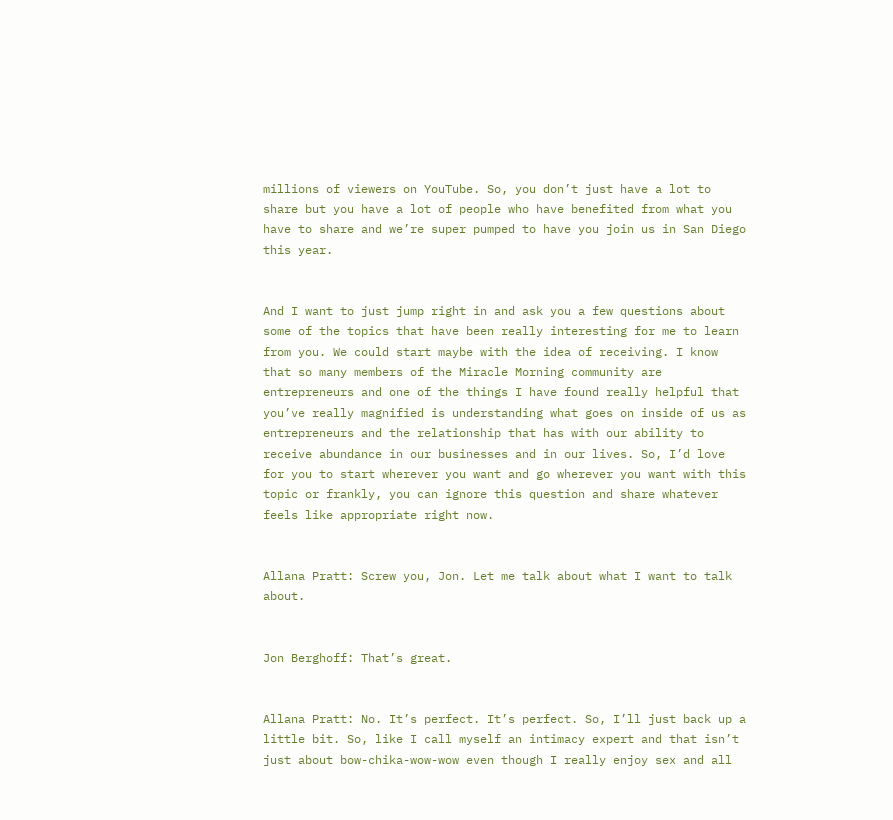millions of viewers on YouTube. So, you don’t just have a lot to share but you have a lot of people who have benefited from what you have to share and we’re super pumped to have you join us in San Diego this year.


And I want to just jump right in and ask you a few questions about some of the topics that have been really interesting for me to learn from you. We could start maybe with the idea of receiving. I know that so many members of the Miracle Morning community are entrepreneurs and one of the things I have found really helpful that you’ve really magnified is understanding what goes on inside of us as entrepreneurs and the relationship that has with our ability to receive abundance in our businesses and in our lives. So, I’d love for you to start wherever you want and go wherever you want with this topic or frankly, you can ignore this question and share whatever feels like appropriate right now.


Allana Pratt: Screw you, Jon. Let me talk about what I want to talk about.


Jon Berghoff: That’s great.


Allana Pratt: No. It’s perfect. It’s perfect. So, I’ll just back up a little bit. So, like I call myself an intimacy expert and that isn’t just about bow-chika-wow-wow even though I really enjoy sex and all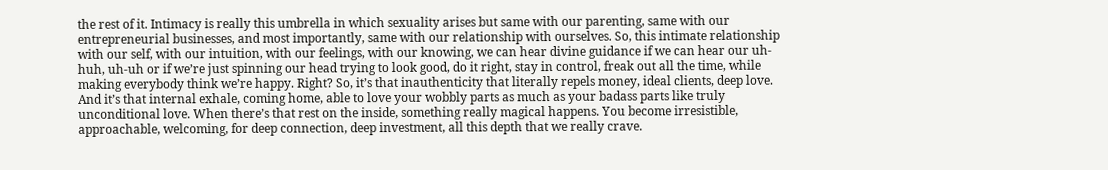the rest of it. Intimacy is really this umbrella in which sexuality arises but same with our parenting, same with our entrepreneurial businesses, and most importantly, same with our relationship with ourselves. So, this intimate relationship with our self, with our intuition, with our feelings, with our knowing, we can hear divine guidance if we can hear our uh-huh, uh-uh or if we’re just spinning our head trying to look good, do it right, stay in control, freak out all the time, while making everybody think we’re happy. Right? So, it’s that inauthenticity that literally repels money, ideal clients, deep love. And it’s that internal exhale, coming home, able to love your wobbly parts as much as your badass parts like truly unconditional love. When there’s that rest on the inside, something really magical happens. You become irresistible, approachable, welcoming, for deep connection, deep investment, all this depth that we really crave.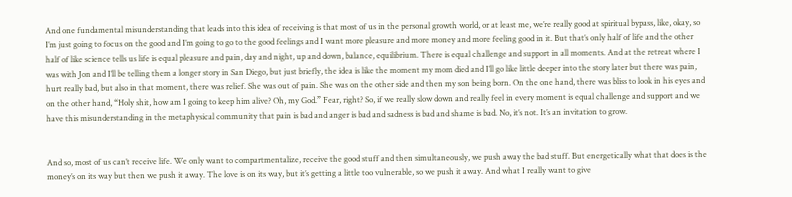And one fundamental misunderstanding that leads into this idea of receiving is that most of us in the personal growth world, or at least me, we’re really good at spiritual bypass, like, okay, so I’m just going to focus on the good and I’m going to go to the good feelings and I want more pleasure and more money and more feeling good in it. But that’s only half of life and the other half of like science tells us life is equal pleasure and pain, day and night, up and down, balance, equilibrium. There is equal challenge and support in all moments. And at the retreat where I was with Jon and I’ll be telling them a longer story in San Diego, but just briefly, the idea is like the moment my mom died and I’ll go like little deeper into the story later but there was pain, hurt really bad, but also in that moment, there was relief. She was out of pain. She was on the other side and then my son being born. On the one hand, there was bliss to look in his eyes and on the other hand, “Holy shit, how am I going to keep him alive? Oh, my God.” Fear, right? So, if we really slow down and really feel in every moment is equal challenge and support and we have this misunderstanding in the metaphysical community that pain is bad and anger is bad and sadness is bad and shame is bad. No, it’s not. It’s an invitation to grow.


And so, most of us can’t receive life. We only want to compartmentalize, receive the good stuff and then simultaneously, we push away the bad stuff. But energetically what that does is the money’s on its way but then we push it away. The love is on its way, but it’s getting a little too vulnerable, so we push it away. And what I really want to give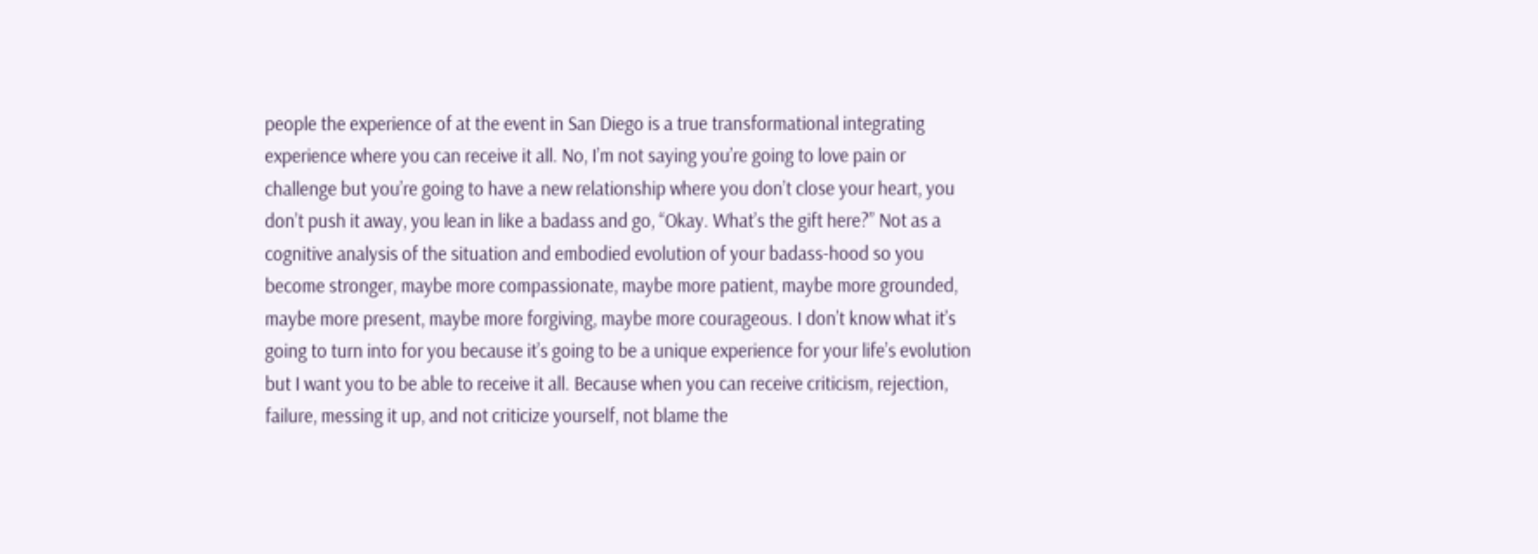people the experience of at the event in San Diego is a true transformational integrating experience where you can receive it all. No, I’m not saying you’re going to love pain or challenge but you’re going to have a new relationship where you don’t close your heart, you don’t push it away, you lean in like a badass and go, “Okay. What’s the gift here?” Not as a cognitive analysis of the situation and embodied evolution of your badass-hood so you become stronger, maybe more compassionate, maybe more patient, maybe more grounded, maybe more present, maybe more forgiving, maybe more courageous. I don’t know what it’s going to turn into for you because it’s going to be a unique experience for your life’s evolution but I want you to be able to receive it all. Because when you can receive criticism, rejection, failure, messing it up, and not criticize yourself, not blame the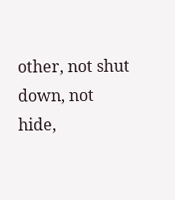other, not shut down, not hide,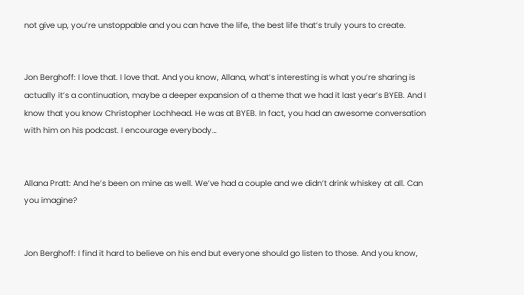not give up, you’re unstoppable and you can have the life, the best life that’s truly yours to create.


Jon Berghoff: I love that. I love that. And you know, Allana, what’s interesting is what you’re sharing is actually it’s a continuation, maybe a deeper expansion of a theme that we had it last year’s BYEB. And I know that you know Christopher Lochhead. He was at BYEB. In fact, you had an awesome conversation with him on his podcast. I encourage everybody…


Allana Pratt: And he’s been on mine as well. We’ve had a couple and we didn’t drink whiskey at all. Can you imagine?


Jon Berghoff: I find it hard to believe on his end but everyone should go listen to those. And you know,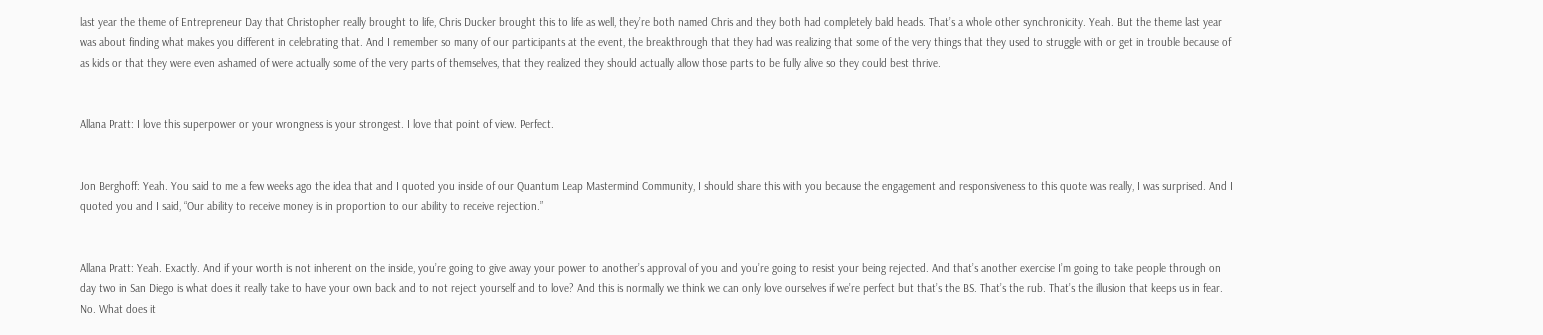last year the theme of Entrepreneur Day that Christopher really brought to life, Chris Ducker brought this to life as well, they’re both named Chris and they both had completely bald heads. That’s a whole other synchronicity. Yeah. But the theme last year was about finding what makes you different in celebrating that. And I remember so many of our participants at the event, the breakthrough that they had was realizing that some of the very things that they used to struggle with or get in trouble because of as kids or that they were even ashamed of were actually some of the very parts of themselves, that they realized they should actually allow those parts to be fully alive so they could best thrive.


Allana Pratt: I love this superpower or your wrongness is your strongest. I love that point of view. Perfect.


Jon Berghoff: Yeah. You said to me a few weeks ago the idea that and I quoted you inside of our Quantum Leap Mastermind Community, I should share this with you because the engagement and responsiveness to this quote was really, I was surprised. And I quoted you and I said, “Our ability to receive money is in proportion to our ability to receive rejection.”


Allana Pratt: Yeah. Exactly. And if your worth is not inherent on the inside, you’re going to give away your power to another’s approval of you and you’re going to resist your being rejected. And that’s another exercise I’m going to take people through on day two in San Diego is what does it really take to have your own back and to not reject yourself and to love? And this is normally we think we can only love ourselves if we’re perfect but that’s the BS. That’s the rub. That’s the illusion that keeps us in fear. No. What does it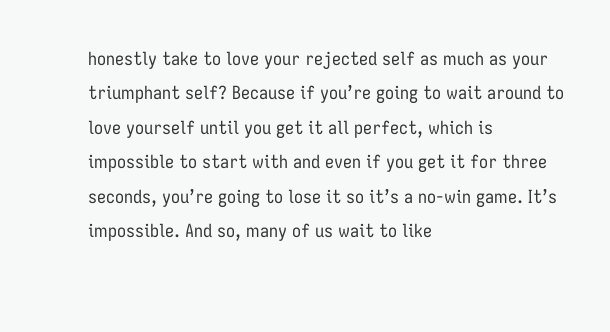honestly take to love your rejected self as much as your triumphant self? Because if you’re going to wait around to love yourself until you get it all perfect, which is impossible to start with and even if you get it for three seconds, you’re going to lose it so it’s a no-win game. It’s impossible. And so, many of us wait to like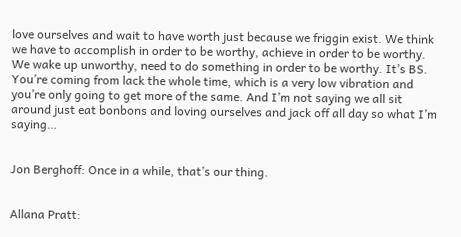love ourselves and wait to have worth just because we friggin exist. We think we have to accomplish in order to be worthy, achieve in order to be worthy. We wake up unworthy, need to do something in order to be worthy. It’s BS. You’re coming from lack the whole time, which is a very low vibration and you’re only going to get more of the same. And I’m not saying we all sit around just eat bonbons and loving ourselves and jack off all day so what I’m saying…


Jon Berghoff: Once in a while, that’s our thing.


Allana Pratt: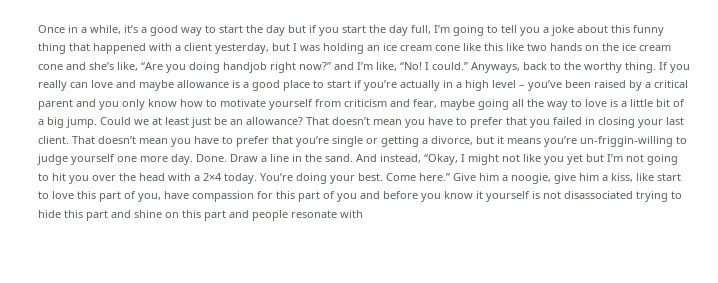Once in a while, it’s a good way to start the day but if you start the day full, I’m going to tell you a joke about this funny thing that happened with a client yesterday, but I was holding an ice cream cone like this like two hands on the ice cream cone and she’s like, “Are you doing handjob right now?” and I’m like, “No! I could.” Anyways, back to the worthy thing. If you really can love and maybe allowance is a good place to start if you’re actually in a high level – you’ve been raised by a critical parent and you only know how to motivate yourself from criticism and fear, maybe going all the way to love is a little bit of a big jump. Could we at least just be an allowance? That doesn’t mean you have to prefer that you failed in closing your last client. That doesn’t mean you have to prefer that you’re single or getting a divorce, but it means you’re un-friggin-willing to judge yourself one more day. Done. Draw a line in the sand. And instead, “Okay, I might not like you yet but I’m not going to hit you over the head with a 2×4 today. You’re doing your best. Come here.” Give him a noogie, give him a kiss, like start to love this part of you, have compassion for this part of you and before you know it yourself is not disassociated trying to hide this part and shine on this part and people resonate with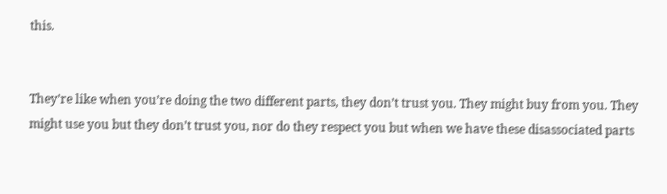this.


They’re like when you’re doing the two different parts, they don’t trust you. They might buy from you. They might use you but they don’t trust you, nor do they respect you but when we have these disassociated parts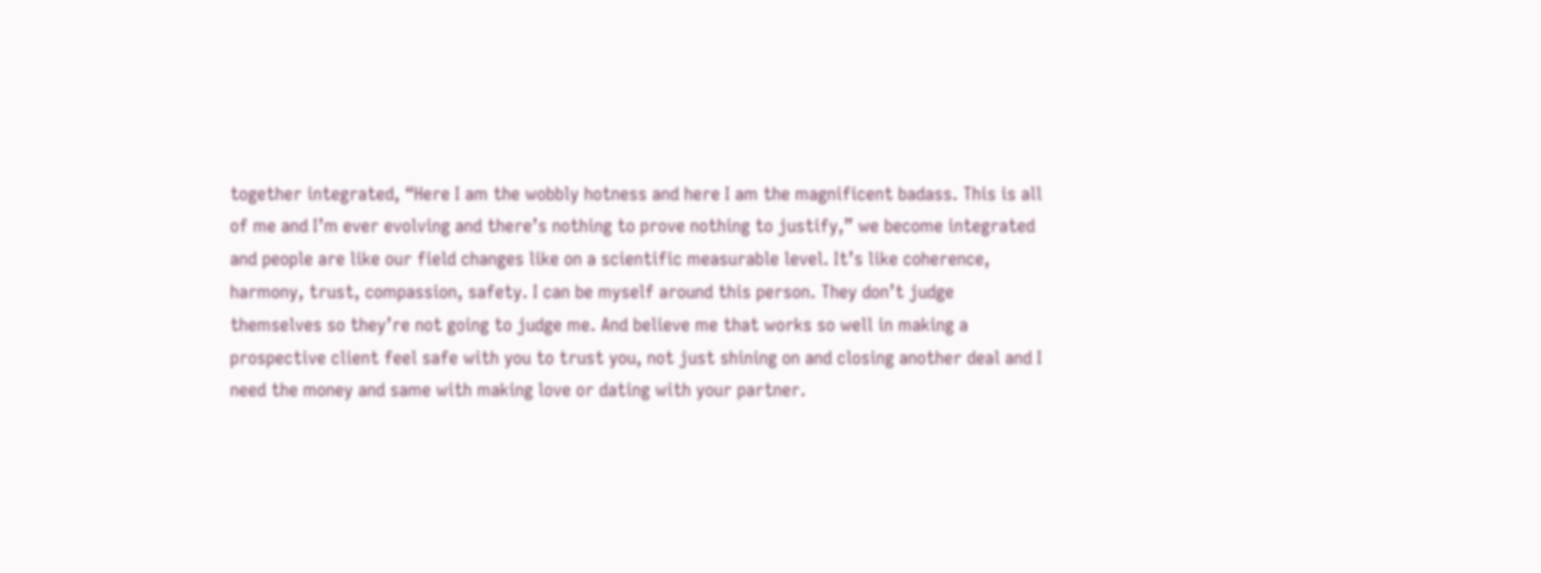together integrated, “Here I am the wobbly hotness and here I am the magnificent badass. This is all of me and I’m ever evolving and there’s nothing to prove nothing to justify,” we become integrated and people are like our field changes like on a scientific measurable level. It’s like coherence, harmony, trust, compassion, safety. I can be myself around this person. They don’t judge themselves so they’re not going to judge me. And believe me that works so well in making a prospective client feel safe with you to trust you, not just shining on and closing another deal and I need the money and same with making love or dating with your partner.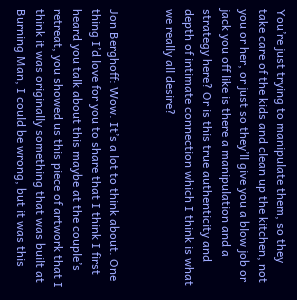You’re just trying to manipulate them, so they take care of the kids and clean up the kitchen, not you or her, or just so they’ll give you a blow job or jack you off like is there a manipulation and a strategy here? Or is this true authenticity and depth of intimate connection which I think is what we really all desire?


Jon Berghoff: Wow. It’s a lot to think about. One thing I’d love for you to share that I think I first heard you talk about this maybe at the couple’s retreat, you showed us this piece of artwork that I think it was originally something that was built at Burning Man, I could be wrong, but it was this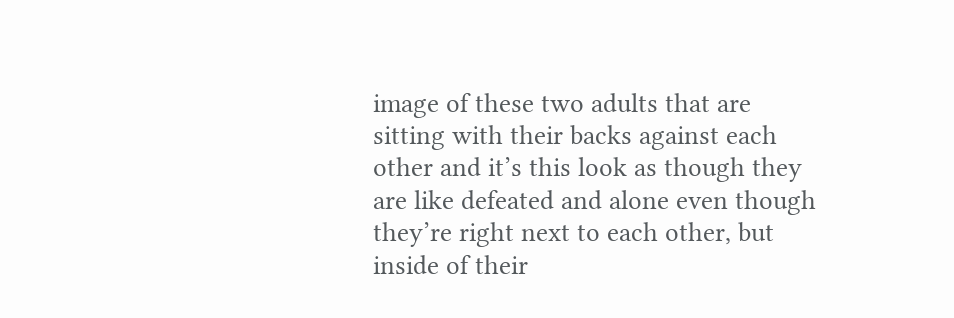image of these two adults that are sitting with their backs against each other and it’s this look as though they are like defeated and alone even though they’re right next to each other, but inside of their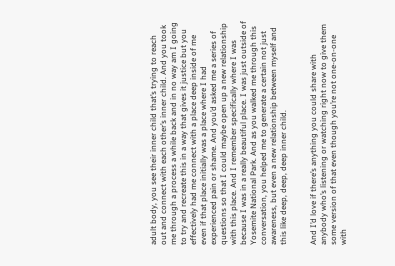adult body, you see their inner child that’s trying to reach out and connect with each other’s inner child. And you took me through a process a while back and in no way am I going to try and recreate this in a way that gives it justice but you effectively had me connect with a place deep inside of me even if that place initially was a place where I had experienced pain or shame. And you’d asked me a series of questions so that I could maybe open up a new relationship with this place. And I remember specifically where I was because I was in a really beautiful place. I was just outside of Yosemite National Park. And as you walked me through this conversation, you helped me to generate a certain not just awareness, but even a new relationship between myself and this like deep, deep, deep inner child.


And I’d love if there’s anything you could share with anybody who’s listening or watching right now to give them some version of that even though you’re not one-on-one with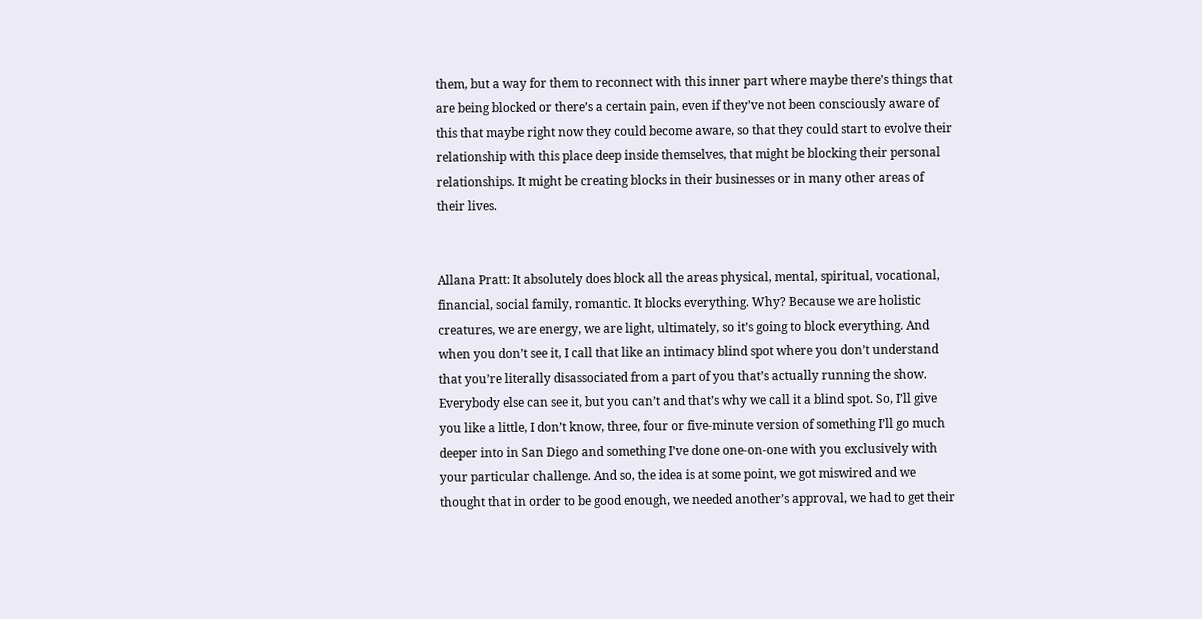them, but a way for them to reconnect with this inner part where maybe there’s things that are being blocked or there’s a certain pain, even if they’ve not been consciously aware of this that maybe right now they could become aware, so that they could start to evolve their relationship with this place deep inside themselves, that might be blocking their personal relationships. It might be creating blocks in their businesses or in many other areas of their lives.


Allana Pratt: It absolutely does block all the areas physical, mental, spiritual, vocational, financial, social family, romantic. It blocks everything. Why? Because we are holistic creatures, we are energy, we are light, ultimately, so it’s going to block everything. And when you don’t see it, I call that like an intimacy blind spot where you don’t understand that you’re literally disassociated from a part of you that’s actually running the show. Everybody else can see it, but you can’t and that’s why we call it a blind spot. So, I’ll give you like a little, I don’t know, three, four or five-minute version of something I’ll go much deeper into in San Diego and something I’ve done one-on-one with you exclusively with your particular challenge. And so, the idea is at some point, we got miswired and we thought that in order to be good enough, we needed another’s approval, we had to get their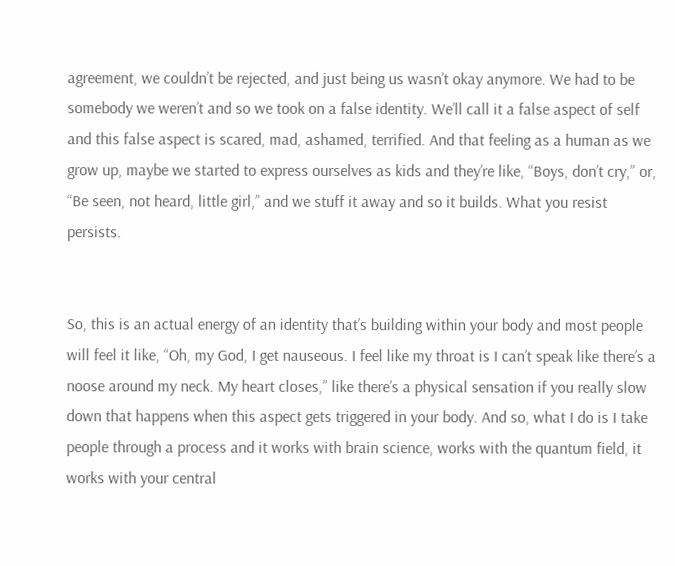agreement, we couldn’t be rejected, and just being us wasn’t okay anymore. We had to be somebody we weren’t and so we took on a false identity. We’ll call it a false aspect of self and this false aspect is scared, mad, ashamed, terrified. And that feeling as a human as we grow up, maybe we started to express ourselves as kids and they’re like, “Boys, don’t cry,” or, “Be seen, not heard, little girl,” and we stuff it away and so it builds. What you resist persists.


So, this is an actual energy of an identity that’s building within your body and most people will feel it like, “Oh, my God, I get nauseous. I feel like my throat is I can’t speak like there’s a noose around my neck. My heart closes,” like there’s a physical sensation if you really slow down that happens when this aspect gets triggered in your body. And so, what I do is I take people through a process and it works with brain science, works with the quantum field, it works with your central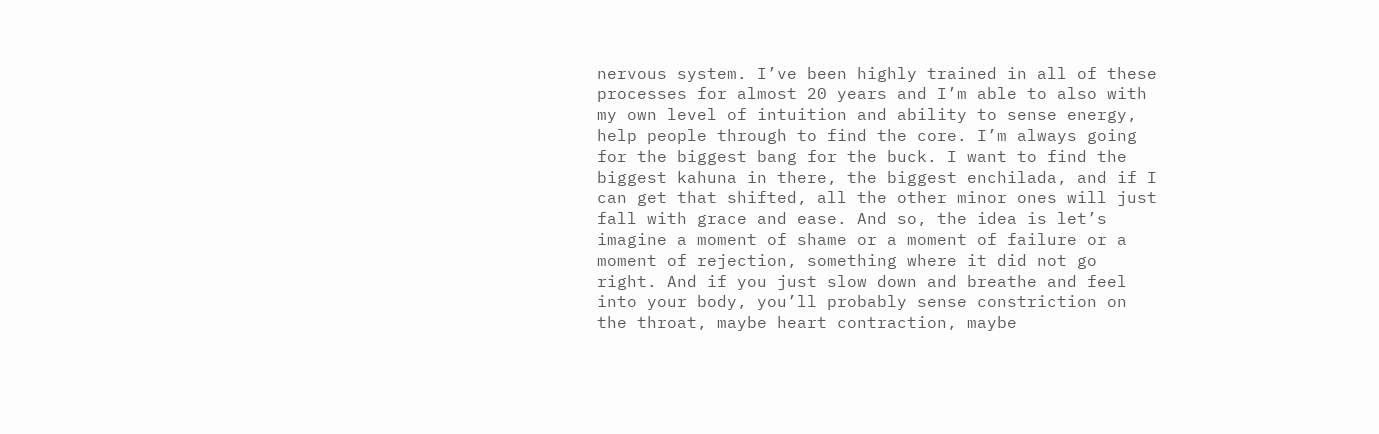nervous system. I’ve been highly trained in all of these processes for almost 20 years and I’m able to also with my own level of intuition and ability to sense energy, help people through to find the core. I’m always going for the biggest bang for the buck. I want to find the biggest kahuna in there, the biggest enchilada, and if I can get that shifted, all the other minor ones will just fall with grace and ease. And so, the idea is let’s imagine a moment of shame or a moment of failure or a moment of rejection, something where it did not go right. And if you just slow down and breathe and feel into your body, you’ll probably sense constriction on the throat, maybe heart contraction, maybe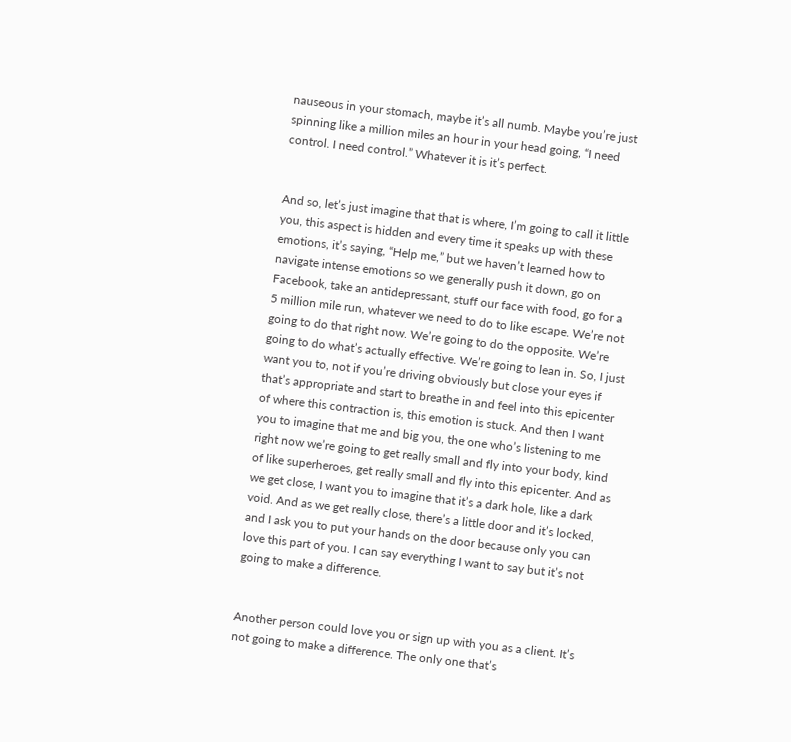nauseous in your stomach, maybe it’s all numb. Maybe you’re just spinning like a million miles an hour in your head going, “I need control. I need control.” Whatever it is it’s perfect.


And so, let’s just imagine that that is where, I’m going to call it little you, this aspect is hidden and every time it speaks up with these emotions, it’s saying, “Help me,” but we haven’t learned how to navigate intense emotions so we generally push it down, go on Facebook, take an antidepressant, stuff our face with food, go for a 5 million mile run, whatever we need to do to like escape. We’re not going to do that right now. We’re going to do the opposite. We’re going to do what’s actually effective. We’re going to lean in. So, I just want you to, not if you’re driving obviously but close your eyes if that’s appropriate and start to breathe in and feel into this epicenter of where this contraction is, this emotion is stuck. And then I want you to imagine that me and big you, the one who’s listening to me right now we’re going to get really small and fly into your body, kind of like superheroes, get really small and fly into this epicenter. And as we get close, I want you to imagine that it’s a dark hole, like a dark void. And as we get really close, there’s a little door and it’s locked, and I ask you to put your hands on the door because only you can love this part of you. I can say everything I want to say but it’s not going to make a difference.


Another person could love you or sign up with you as a client. It’s not going to make a difference. The only one that’s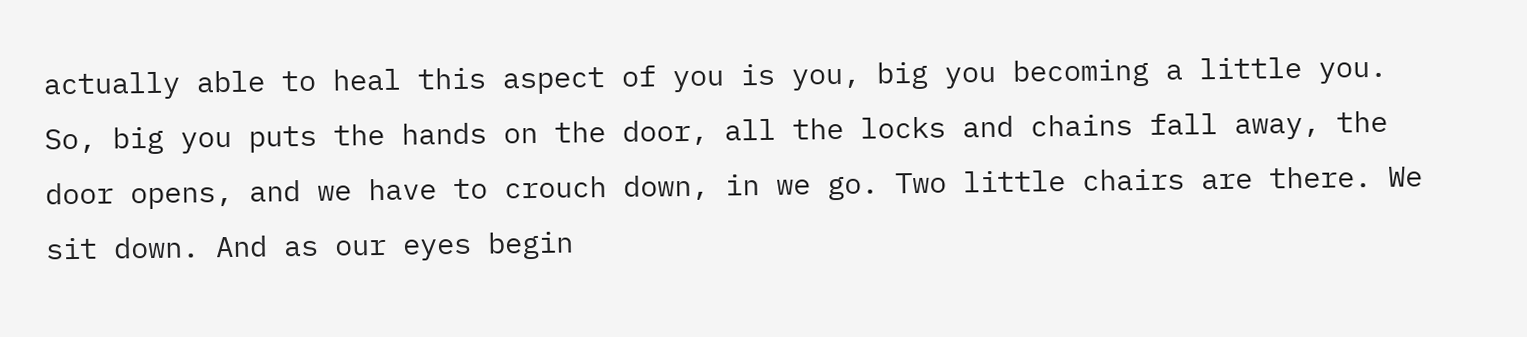actually able to heal this aspect of you is you, big you becoming a little you. So, big you puts the hands on the door, all the locks and chains fall away, the door opens, and we have to crouch down, in we go. Two little chairs are there. We sit down. And as our eyes begin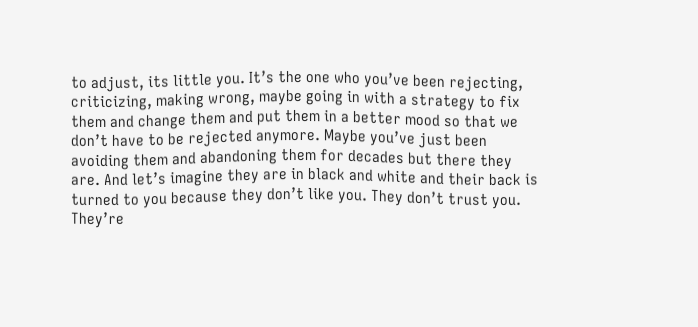to adjust, its little you. It’s the one who you’ve been rejecting, criticizing, making wrong, maybe going in with a strategy to fix them and change them and put them in a better mood so that we don’t have to be rejected anymore. Maybe you’ve just been avoiding them and abandoning them for decades but there they are. And let’s imagine they are in black and white and their back is turned to you because they don’t like you. They don’t trust you. They’re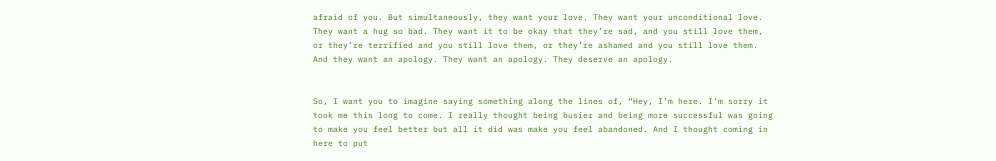afraid of you. But simultaneously, they want your love. They want your unconditional love. They want a hug so bad. They want it to be okay that they’re sad, and you still love them, or they’re terrified and you still love them, or they’re ashamed and you still love them. And they want an apology. They want an apology. They deserve an apology.


So, I want you to imagine saying something along the lines of, “Hey, I’m here. I’m sorry it took me this long to come. I really thought being busier and being more successful was going to make you feel better but all it did was make you feel abandoned. And I thought coming in here to put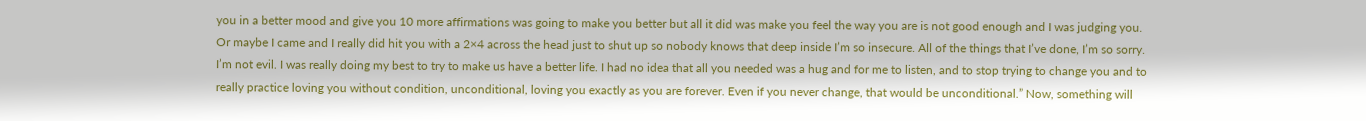you in a better mood and give you 10 more affirmations was going to make you better but all it did was make you feel the way you are is not good enough and I was judging you. Or maybe I came and I really did hit you with a 2×4 across the head just to shut up so nobody knows that deep inside I’m so insecure. All of the things that I’ve done, I’m so sorry. I’m not evil. I was really doing my best to try to make us have a better life. I had no idea that all you needed was a hug and for me to listen, and to stop trying to change you and to really practice loving you without condition, unconditional, loving you exactly as you are forever. Even if you never change, that would be unconditional.” Now, something will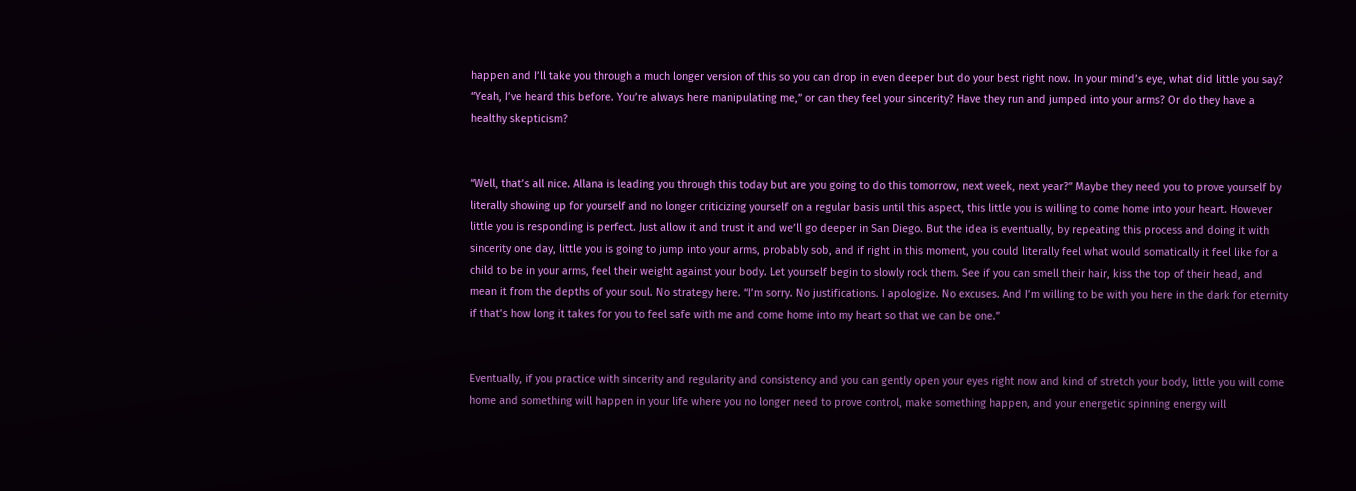happen and I’ll take you through a much longer version of this so you can drop in even deeper but do your best right now. In your mind’s eye, what did little you say? “Yeah, I’ve heard this before. You’re always here manipulating me,” or can they feel your sincerity? Have they run and jumped into your arms? Or do they have a healthy skepticism?


“Well, that’s all nice. Allana is leading you through this today but are you going to do this tomorrow, next week, next year?” Maybe they need you to prove yourself by literally showing up for yourself and no longer criticizing yourself on a regular basis until this aspect, this little you is willing to come home into your heart. However little you is responding is perfect. Just allow it and trust it and we’ll go deeper in San Diego. But the idea is eventually, by repeating this process and doing it with sincerity one day, little you is going to jump into your arms, probably sob, and if right in this moment, you could literally feel what would somatically it feel like for a child to be in your arms, feel their weight against your body. Let yourself begin to slowly rock them. See if you can smell their hair, kiss the top of their head, and mean it from the depths of your soul. No strategy here. “I’m sorry. No justifications. I apologize. No excuses. And I’m willing to be with you here in the dark for eternity if that’s how long it takes for you to feel safe with me and come home into my heart so that we can be one.”


Eventually, if you practice with sincerity and regularity and consistency and you can gently open your eyes right now and kind of stretch your body, little you will come home and something will happen in your life where you no longer need to prove control, make something happen, and your energetic spinning energy will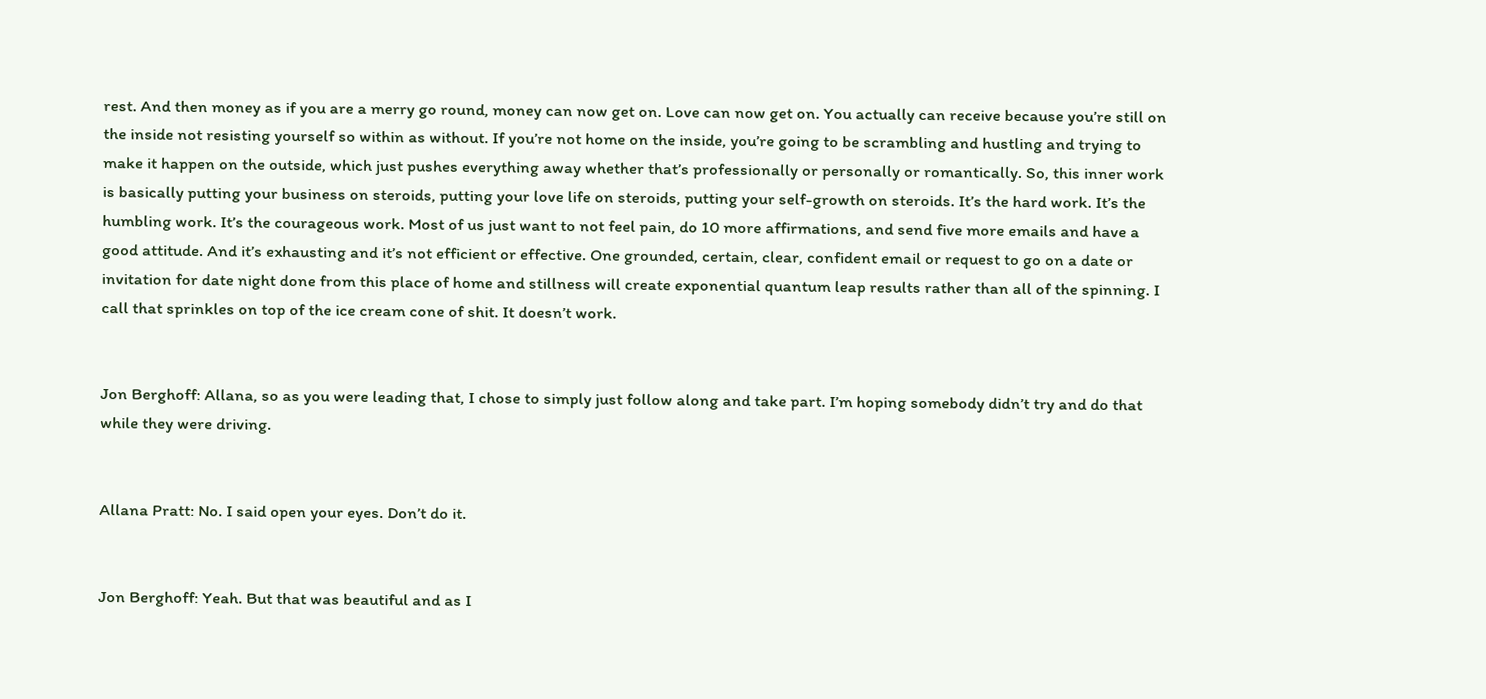rest. And then money as if you are a merry go round, money can now get on. Love can now get on. You actually can receive because you’re still on the inside not resisting yourself so within as without. If you’re not home on the inside, you’re going to be scrambling and hustling and trying to make it happen on the outside, which just pushes everything away whether that’s professionally or personally or romantically. So, this inner work is basically putting your business on steroids, putting your love life on steroids, putting your self-growth on steroids. It’s the hard work. It’s the humbling work. It’s the courageous work. Most of us just want to not feel pain, do 10 more affirmations, and send five more emails and have a good attitude. And it’s exhausting and it’s not efficient or effective. One grounded, certain, clear, confident email or request to go on a date or invitation for date night done from this place of home and stillness will create exponential quantum leap results rather than all of the spinning. I call that sprinkles on top of the ice cream cone of shit. It doesn’t work.


Jon Berghoff: Allana, so as you were leading that, I chose to simply just follow along and take part. I’m hoping somebody didn’t try and do that while they were driving.


Allana Pratt: No. I said open your eyes. Don’t do it.


Jon Berghoff: Yeah. But that was beautiful and as I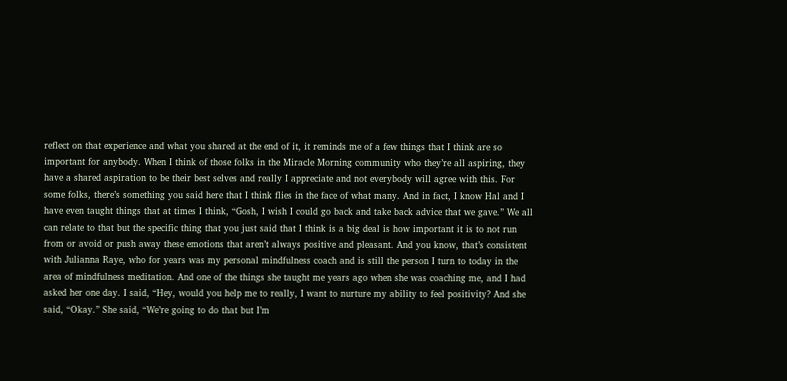reflect on that experience and what you shared at the end of it, it reminds me of a few things that I think are so important for anybody. When I think of those folks in the Miracle Morning community who they’re all aspiring, they have a shared aspiration to be their best selves and really I appreciate and not everybody will agree with this. For some folks, there’s something you said here that I think flies in the face of what many. And in fact, I know Hal and I have even taught things that at times I think, “Gosh, I wish I could go back and take back advice that we gave.” We all can relate to that but the specific thing that you just said that I think is a big deal is how important it is to not run from or avoid or push away these emotions that aren’t always positive and pleasant. And you know, that’s consistent with Julianna Raye, who for years was my personal mindfulness coach and is still the person I turn to today in the area of mindfulness meditation. And one of the things she taught me years ago when she was coaching me, and I had asked her one day. I said, “Hey, would you help me to really, I want to nurture my ability to feel positivity? And she said, “Okay.” She said, “We’re going to do that but I’m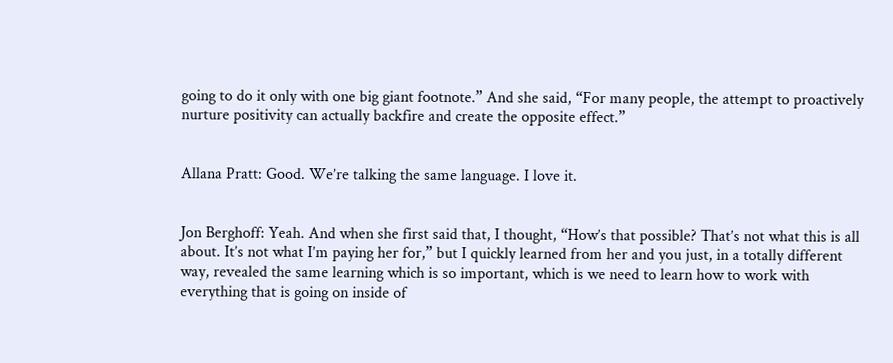going to do it only with one big giant footnote.” And she said, “For many people, the attempt to proactively nurture positivity can actually backfire and create the opposite effect.”


Allana Pratt: Good. We’re talking the same language. I love it.


Jon Berghoff: Yeah. And when she first said that, I thought, “How’s that possible? That’s not what this is all about. It’s not what I’m paying her for,” but I quickly learned from her and you just, in a totally different way, revealed the same learning which is so important, which is we need to learn how to work with everything that is going on inside of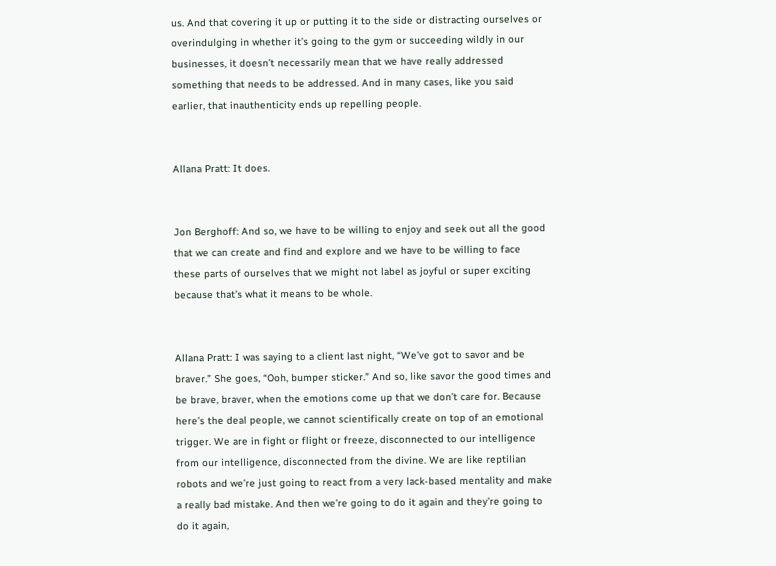us. And that covering it up or putting it to the side or distracting ourselves or overindulging in whether it’s going to the gym or succeeding wildly in our businesses, it doesn’t necessarily mean that we have really addressed something that needs to be addressed. And in many cases, like you said earlier, that inauthenticity ends up repelling people.


Allana Pratt: It does.


Jon Berghoff: And so, we have to be willing to enjoy and seek out all the good that we can create and find and explore and we have to be willing to face these parts of ourselves that we might not label as joyful or super exciting because that’s what it means to be whole.


Allana Pratt: I was saying to a client last night, “We’ve got to savor and be braver.” She goes, “Ooh, bumper sticker.” And so, like savor the good times and be brave, braver, when the emotions come up that we don’t care for. Because here’s the deal people, we cannot scientifically create on top of an emotional trigger. We are in fight or flight or freeze, disconnected to our intelligence from our intelligence, disconnected from the divine. We are like reptilian robots and we’re just going to react from a very lack-based mentality and make a really bad mistake. And then we’re going to do it again and they’re going to do it again,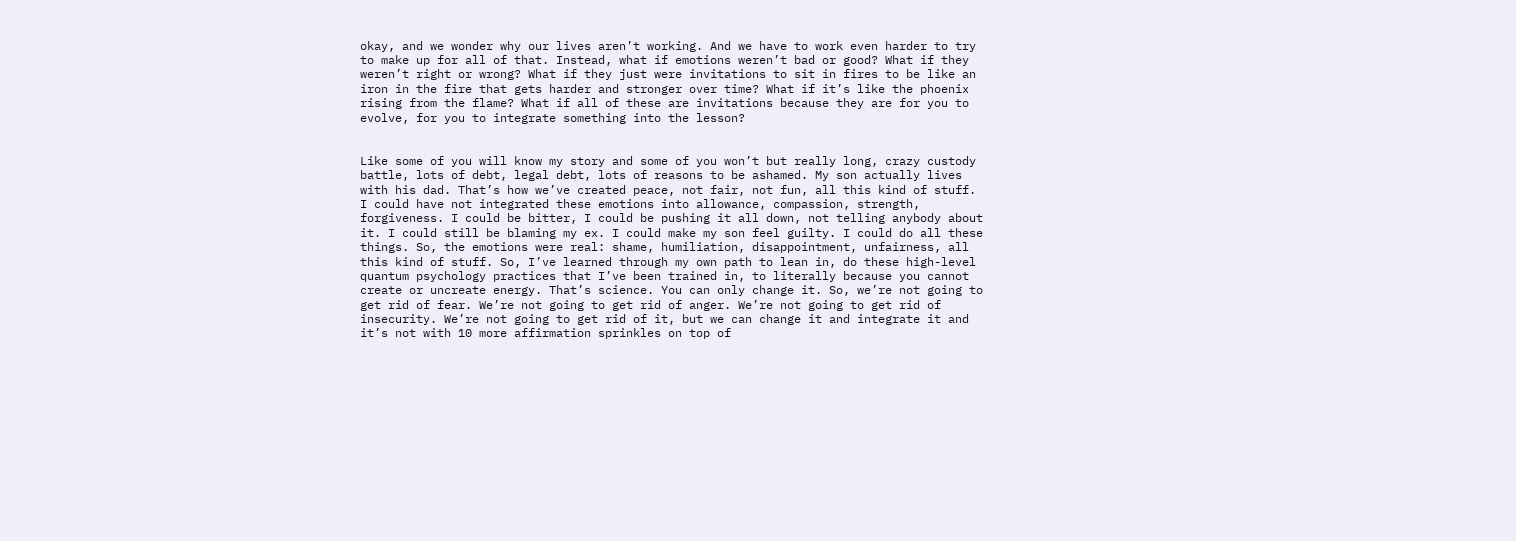okay, and we wonder why our lives aren’t working. And we have to work even harder to try to make up for all of that. Instead, what if emotions weren’t bad or good? What if they weren’t right or wrong? What if they just were invitations to sit in fires to be like an iron in the fire that gets harder and stronger over time? What if it’s like the phoenix rising from the flame? What if all of these are invitations because they are for you to evolve, for you to integrate something into the lesson?


Like some of you will know my story and some of you won’t but really long, crazy custody battle, lots of debt, legal debt, lots of reasons to be ashamed. My son actually lives with his dad. That’s how we’ve created peace, not fair, not fun, all this kind of stuff. I could have not integrated these emotions into allowance, compassion, strength, forgiveness. I could be bitter, I could be pushing it all down, not telling anybody about it. I could still be blaming my ex. I could make my son feel guilty. I could do all these things. So, the emotions were real: shame, humiliation, disappointment, unfairness, all this kind of stuff. So, I’ve learned through my own path to lean in, do these high-level quantum psychology practices that I’ve been trained in, to literally because you cannot create or uncreate energy. That’s science. You can only change it. So, we’re not going to get rid of fear. We’re not going to get rid of anger. We’re not going to get rid of insecurity. We’re not going to get rid of it, but we can change it and integrate it and it’s not with 10 more affirmation sprinkles on top of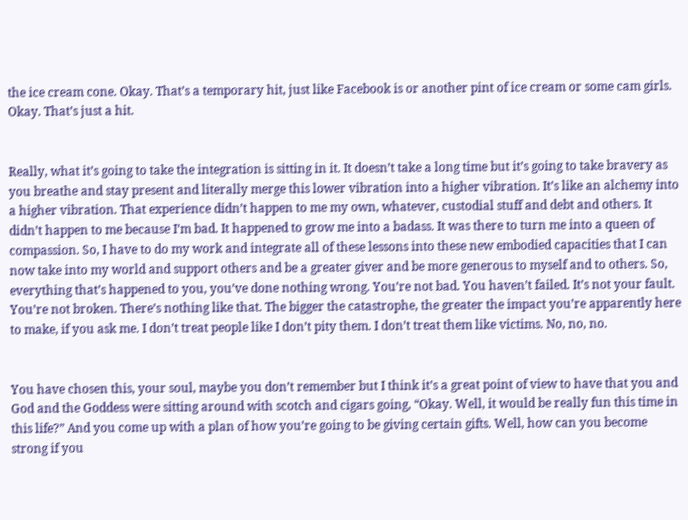the ice cream cone. Okay. That’s a temporary hit, just like Facebook is or another pint of ice cream or some cam girls. Okay. That’s just a hit.


Really, what it’s going to take the integration is sitting in it. It doesn’t take a long time but it’s going to take bravery as you breathe and stay present and literally merge this lower vibration into a higher vibration. It’s like an alchemy into a higher vibration. That experience didn’t happen to me my own, whatever, custodial stuff and debt and others. It didn’t happen to me because I’m bad. It happened to grow me into a badass. It was there to turn me into a queen of compassion. So, I have to do my work and integrate all of these lessons into these new embodied capacities that I can now take into my world and support others and be a greater giver and be more generous to myself and to others. So, everything that’s happened to you, you’ve done nothing wrong. You’re not bad. You haven’t failed. It’s not your fault. You’re not broken. There’s nothing like that. The bigger the catastrophe, the greater the impact you’re apparently here to make, if you ask me. I don’t treat people like I don’t pity them. I don’t treat them like victims. No, no, no.


You have chosen this, your soul, maybe you don’t remember but I think it’s a great point of view to have that you and God and the Goddess were sitting around with scotch and cigars going, “Okay. Well, it would be really fun this time in this life?” And you come up with a plan of how you’re going to be giving certain gifts. Well, how can you become strong if you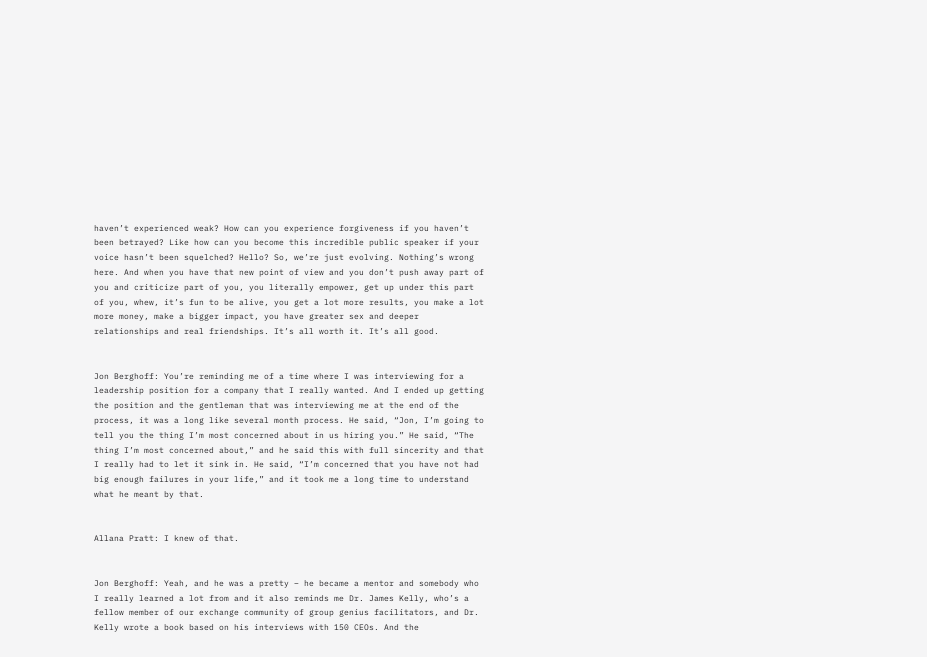haven’t experienced weak? How can you experience forgiveness if you haven’t been betrayed? Like how can you become this incredible public speaker if your voice hasn’t been squelched? Hello? So, we’re just evolving. Nothing’s wrong here. And when you have that new point of view and you don’t push away part of you and criticize part of you, you literally empower, get up under this part of you, whew, it’s fun to be alive, you get a lot more results, you make a lot more money, make a bigger impact, you have greater sex and deeper relationships and real friendships. It’s all worth it. It’s all good.


Jon Berghoff: You’re reminding me of a time where I was interviewing for a leadership position for a company that I really wanted. And I ended up getting the position and the gentleman that was interviewing me at the end of the process, it was a long like several month process. He said, “Jon, I’m going to tell you the thing I’m most concerned about in us hiring you.” He said, “The thing I’m most concerned about,” and he said this with full sincerity and that I really had to let it sink in. He said, “I’m concerned that you have not had big enough failures in your life,” and it took me a long time to understand what he meant by that.


Allana Pratt: I knew of that.


Jon Berghoff: Yeah, and he was a pretty – he became a mentor and somebody who I really learned a lot from and it also reminds me Dr. James Kelly, who’s a fellow member of our exchange community of group genius facilitators, and Dr. Kelly wrote a book based on his interviews with 150 CEOs. And the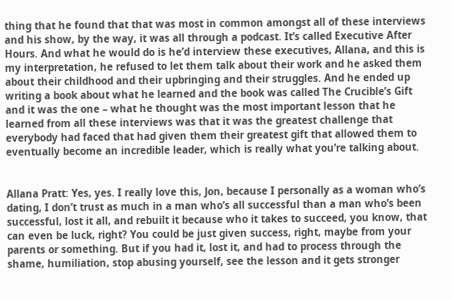thing that he found that that was most in common amongst all of these interviews and his show, by the way, it was all through a podcast. It’s called Executive After Hours. And what he would do is he’d interview these executives, Allana, and this is my interpretation, he refused to let them talk about their work and he asked them about their childhood and their upbringing and their struggles. And he ended up writing a book about what he learned and the book was called The Crucible’s Gift and it was the one – what he thought was the most important lesson that he learned from all these interviews was that it was the greatest challenge that everybody had faced that had given them their greatest gift that allowed them to eventually become an incredible leader, which is really what you’re talking about.


Allana Pratt: Yes, yes. I really love this, Jon, because I personally as a woman who’s dating, I don’t trust as much in a man who’s all successful than a man who’s been successful, lost it all, and rebuilt it because who it takes to succeed, you know, that can even be luck, right? You could be just given success, right, maybe from your parents or something. But if you had it, lost it, and had to process through the shame, humiliation, stop abusing yourself, see the lesson and it gets stronger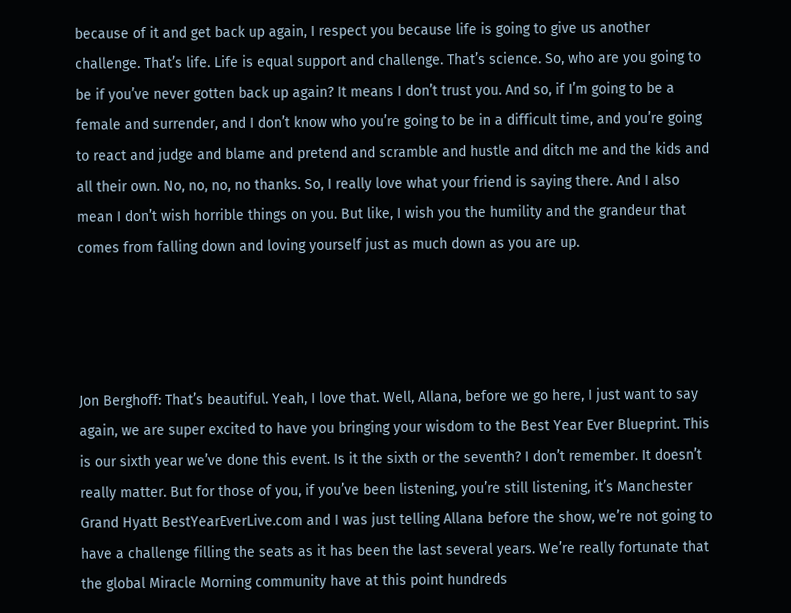because of it and get back up again, I respect you because life is going to give us another challenge. That’s life. Life is equal support and challenge. That’s science. So, who are you going to be if you’ve never gotten back up again? It means I don’t trust you. And so, if I’m going to be a female and surrender, and I don’t know who you’re going to be in a difficult time, and you’re going to react and judge and blame and pretend and scramble and hustle and ditch me and the kids and all their own. No, no, no, no thanks. So, I really love what your friend is saying there. And I also mean I don’t wish horrible things on you. But like, I wish you the humility and the grandeur that comes from falling down and loving yourself just as much down as you are up.




Jon Berghoff: That’s beautiful. Yeah, I love that. Well, Allana, before we go here, I just want to say again, we are super excited to have you bringing your wisdom to the Best Year Ever Blueprint. This is our sixth year we’ve done this event. Is it the sixth or the seventh? I don’t remember. It doesn’t really matter. But for those of you, if you’ve been listening, you’re still listening, it’s Manchester Grand Hyatt BestYearEverLive.com and I was just telling Allana before the show, we’re not going to have a challenge filling the seats as it has been the last several years. We’re really fortunate that the global Miracle Morning community have at this point hundreds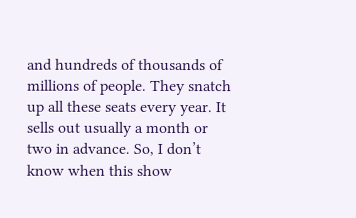and hundreds of thousands of millions of people. They snatch up all these seats every year. It sells out usually a month or two in advance. So, I don’t know when this show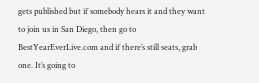gets published but if somebody hears it and they want to join us in San Diego, then go to BestYearEverLive.com and if there’s still seats, grab one. It’s going to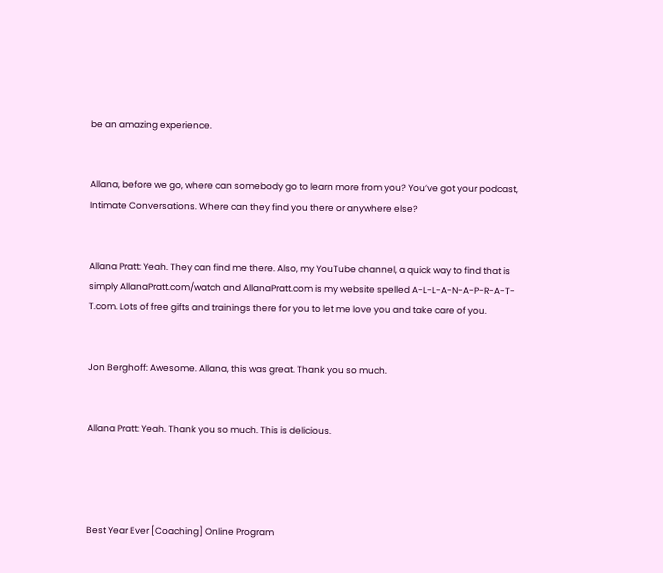be an amazing experience.


Allana, before we go, where can somebody go to learn more from you? You’ve got your podcast, Intimate Conversations. Where can they find you there or anywhere else?


Allana Pratt: Yeah. They can find me there. Also, my YouTube channel, a quick way to find that is simply AllanaPratt.com/watch and AllanaPratt.com is my website spelled A-L-L-A-N-A-P-R-A-T-T.com. Lots of free gifts and trainings there for you to let me love you and take care of you.


Jon Berghoff: Awesome. Allana, this was great. Thank you so much.


Allana Pratt: Yeah. Thank you so much. This is delicious.




Best Year Ever [Coaching] Online Program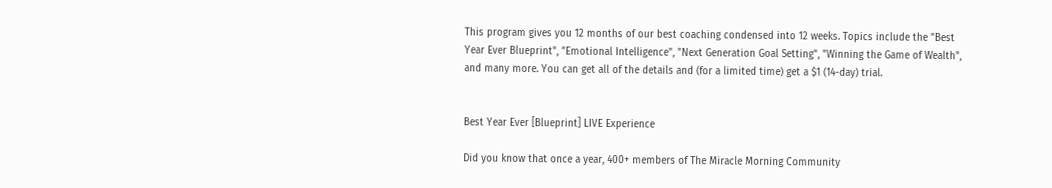This program gives you 12 months of our best coaching condensed into 12 weeks. Topics include the "Best Year Ever Blueprint", "Emotional Intelligence", "Next Generation Goal Setting", "Winning the Game of Wealth", and many more. You can get all of the details and (for a limited time) get a $1 (14-day) trial.


Best Year Ever [Blueprint] LIVE Experience

Did you know that once a year, 400+ members of The Miracle Morning Community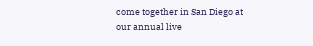come together in San Diego at our annual live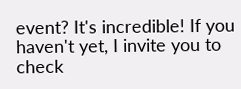event? It's incredible! If you haven't yet, I invite you to check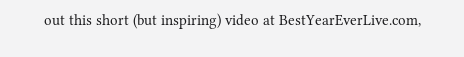out this short (but inspiring) video at BestYearEverLive.com,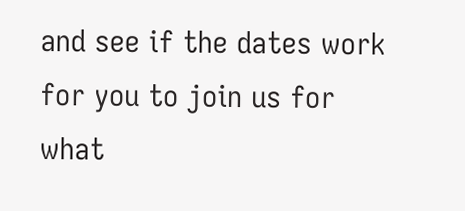and see if the dates work for you to join us for what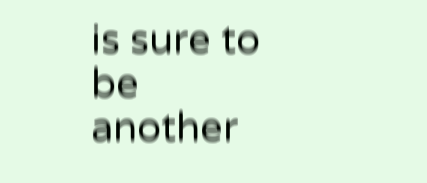is sure to be another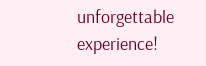unforgettable experience!